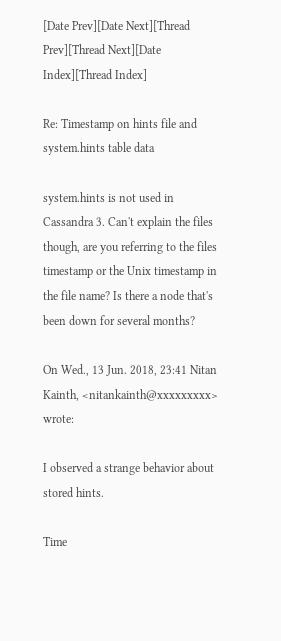[Date Prev][Date Next][Thread Prev][Thread Next][Date Index][Thread Index]

Re: Timestamp on hints file and system.hints table data

system.hints is not used in Cassandra 3. Can't explain the files though, are you referring to the files timestamp or the Unix timestamp in the file name? Is there a node that's been down for several months?

On Wed., 13 Jun. 2018, 23:41 Nitan Kainth, <nitankainth@xxxxxxxxx> wrote:

I observed a strange behavior about stored hints.

Time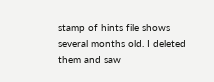stamp of hints file shows several months old. I deleted them and saw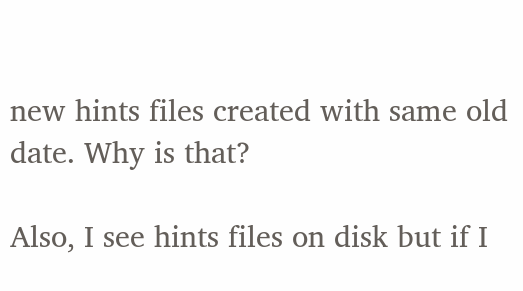new hints files created with same old date. Why is that?

Also, I see hints files on disk but if I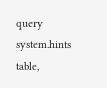query system.hints table,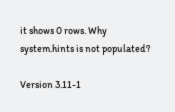it shows 0 rows. Why system.hints is not populated?

Version 3.11-1